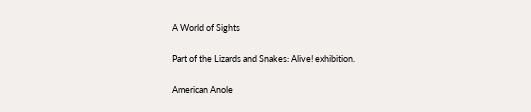A World of Sights

Part of the Lizards and Snakes: Alive! exhibition.

American Anole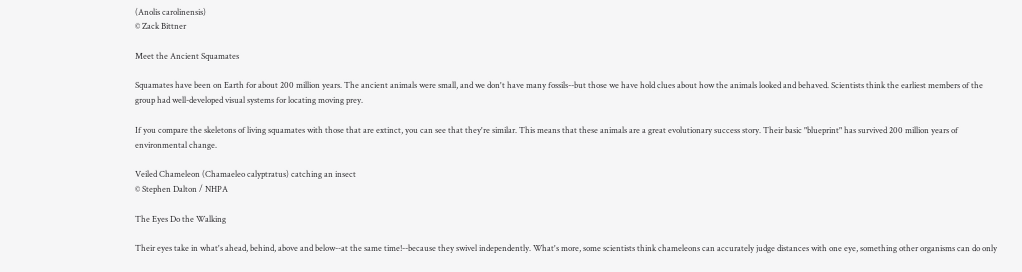(Anolis carolinensis)
© Zack Bittner

Meet the Ancient Squamates

Squamates have been on Earth for about 200 million years. The ancient animals were small, and we don't have many fossils--but those we have hold clues about how the animals looked and behaved. Scientists think the earliest members of the group had well-developed visual systems for locating moving prey.

If you compare the skeletons of living squamates with those that are extinct, you can see that they're similar. This means that these animals are a great evolutionary success story. Their basic "blueprint" has survived 200 million years of environmental change.

Veiled Chameleon (Chamaeleo calyptratus) catching an insect
© Stephen Dalton / NHPA

The Eyes Do the Walking

Their eyes take in what's ahead, behind, above and below--at the same time!--because they swivel independently. What's more, some scientists think chameleons can accurately judge distances with one eye, something other organisms can do only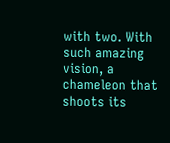with two. With such amazing vision, a chameleon that shoots its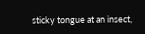sticky tongue at an insect,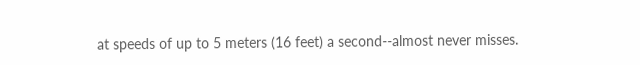at speeds of up to 5 meters (16 feet) a second--almost never misses.